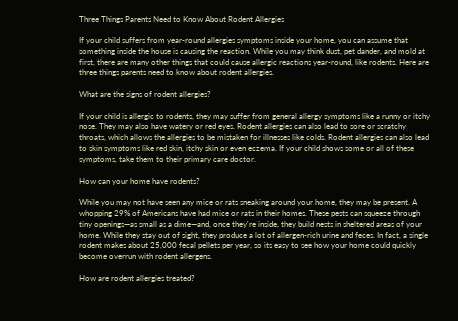Three Things Parents Need to Know About Rodent Allergies

If your child suffers from year-round allergies symptoms inside your home, you can assume that something inside the house is causing the reaction. While you may think dust, pet dander, and mold at first, there are many other things that could cause allergic reactions year-round, like rodents. Here are three things parents need to know about rodent allergies.

What are the signs of rodent allergies?

If your child is allergic to rodents, they may suffer from general allergy symptoms like a runny or itchy nose. They may also have watery or red eyes. Rodent allergies can also lead to sore or scratchy throats, which allows the allergies to be mistaken for illnesses like colds. Rodent allergies can also lead to skin symptoms like red skin, itchy skin or even eczema. If your child shows some or all of these symptoms, take them to their primary care doctor.

How can your home have rodents?

While you may not have seen any mice or rats sneaking around your home, they may be present. A whopping 29% of Americans have had mice or rats in their homes. These pests can squeeze through tiny openings—as small as a dime—and, once they're inside, they build nests in sheltered areas of your home. While they stay out of sight, they produce a lot of allergen-rich urine and feces. In fact, a single rodent makes about 25,000 fecal pellets per year, so its easy to see how your home could quickly become overrun with rodent allergens.

How are rodent allergies treated?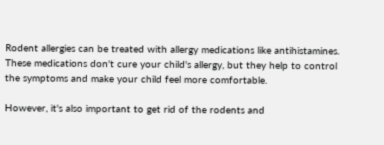Rodent allergies can be treated with allergy medications like antihistamines. These medications don't cure your child's allergy, but they help to control the symptoms and make your child feel more comfortable.

However, it's also important to get rid of the rodents and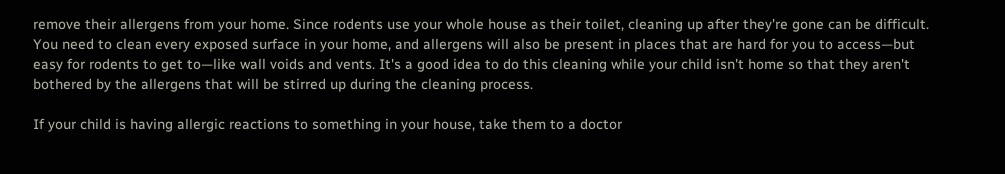remove their allergens from your home. Since rodents use your whole house as their toilet, cleaning up after they're gone can be difficult. You need to clean every exposed surface in your home, and allergens will also be present in places that are hard for you to access—but easy for rodents to get to—like wall voids and vents. It's a good idea to do this cleaning while your child isn't home so that they aren't bothered by the allergens that will be stirred up during the cleaning process.

If your child is having allergic reactions to something in your house, take them to a doctor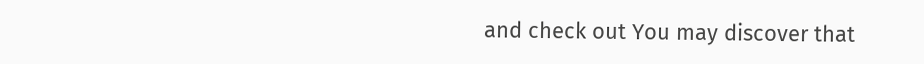and check out You may discover that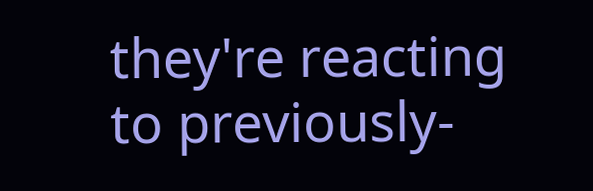they're reacting to previously-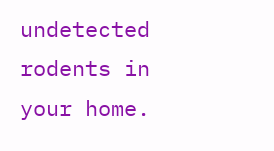undetected rodents in your home.